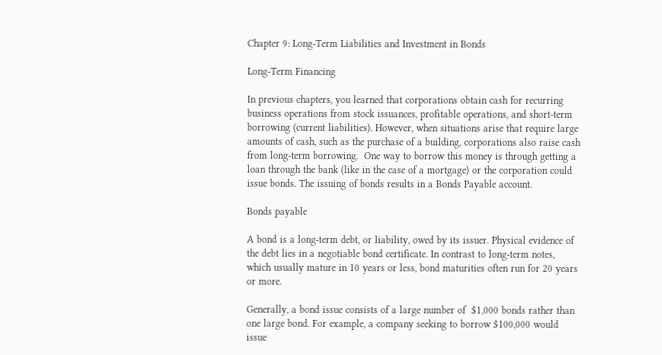Chapter 9: Long-Term Liabilities and Investment in Bonds

Long-Term Financing

In previous chapters, you learned that corporations obtain cash for recurring business operations from stock issuances, profitable operations, and short-term borrowing (current liabilities). However, when situations arise that require large amounts of cash, such as the purchase of a building, corporations also raise cash from long-term borrowing.  One way to borrow this money is through getting a loan through the bank (like in the case of a mortgage) or the corporation could issue bonds. The issuing of bonds results in a Bonds Payable account.

Bonds payable

A bond is a long-term debt, or liability, owed by its issuer. Physical evidence of the debt lies in a negotiable bond certificate. In contrast to long-term notes, which usually mature in 10 years or less, bond maturities often run for 20 years or more.

Generally, a bond issue consists of a large number of  $1,000 bonds rather than one large bond. For example, a company seeking to borrow $100,000 would issue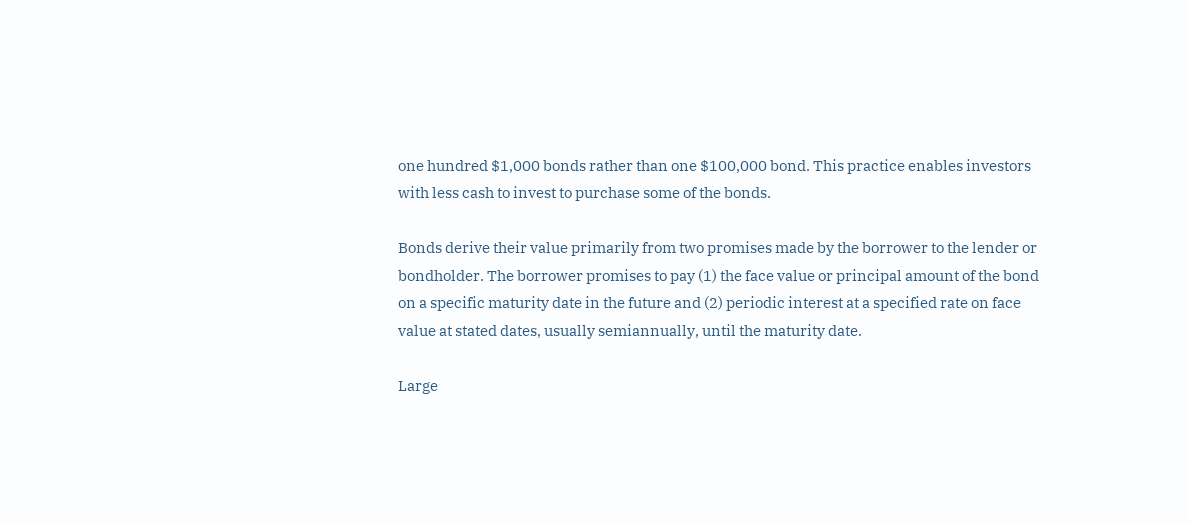one hundred $1,000 bonds rather than one $100,000 bond. This practice enables investors with less cash to invest to purchase some of the bonds.

Bonds derive their value primarily from two promises made by the borrower to the lender or bondholder. The borrower promises to pay (1) the face value or principal amount of the bond on a specific maturity date in the future and (2) periodic interest at a specified rate on face value at stated dates, usually semiannually, until the maturity date.

Large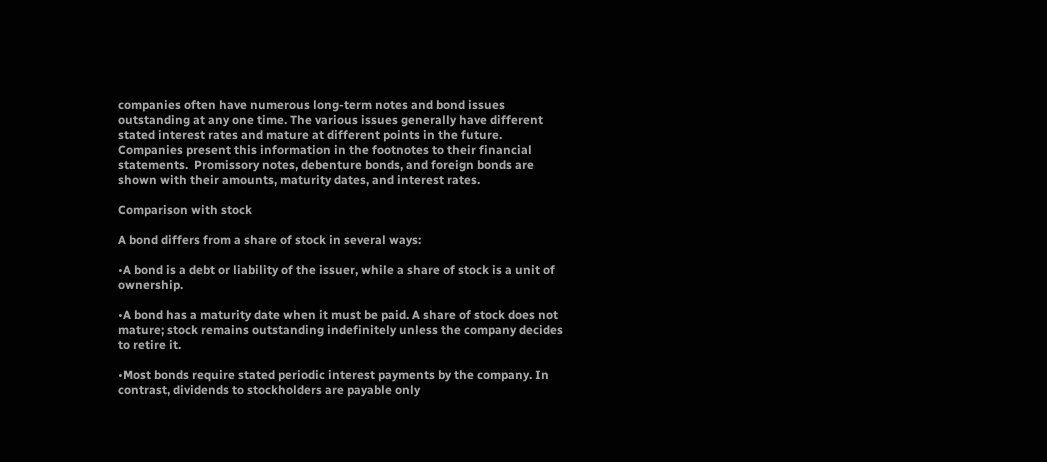companies often have numerous long-term notes and bond issues outstanding at any one time. The various issues generally have different stated interest rates and mature at different points in the future. Companies present this information in the footnotes to their financial statements.  Promissory notes, debenture bonds, and foreign bonds are shown with their amounts, maturity dates, and interest rates.

Comparison with stock

A bond differs from a share of stock in several ways:

•A bond is a debt or liability of the issuer, while a share of stock is a unit of ownership.

•A bond has a maturity date when it must be paid. A share of stock does not mature; stock remains outstanding indefinitely unless the company decides to retire it.

•Most bonds require stated periodic interest payments by the company. In contrast, dividends to stockholders are payable only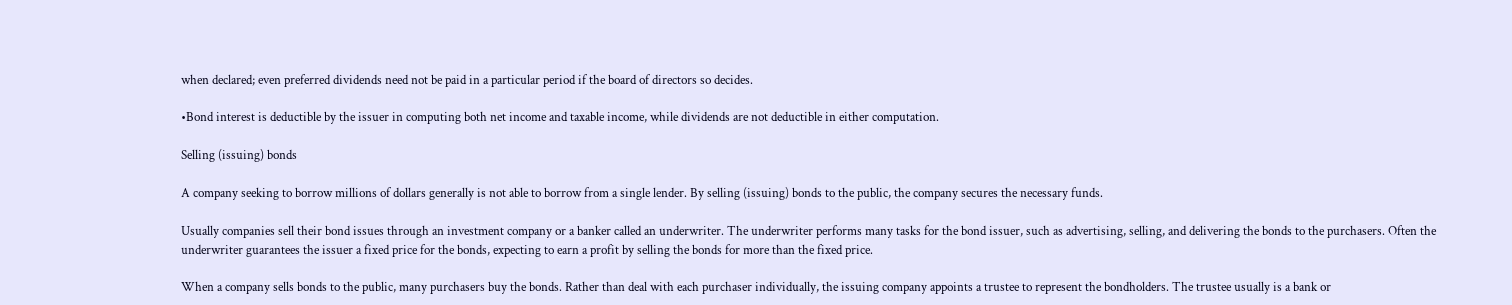when declared; even preferred dividends need not be paid in a particular period if the board of directors so decides.

•Bond interest is deductible by the issuer in computing both net income and taxable income, while dividends are not deductible in either computation.

Selling (issuing) bonds

A company seeking to borrow millions of dollars generally is not able to borrow from a single lender. By selling (issuing) bonds to the public, the company secures the necessary funds.

Usually companies sell their bond issues through an investment company or a banker called an underwriter. The underwriter performs many tasks for the bond issuer, such as advertising, selling, and delivering the bonds to the purchasers. Often the underwriter guarantees the issuer a fixed price for the bonds, expecting to earn a profit by selling the bonds for more than the fixed price.

When a company sells bonds to the public, many purchasers buy the bonds. Rather than deal with each purchaser individually, the issuing company appoints a trustee to represent the bondholders. The trustee usually is a bank or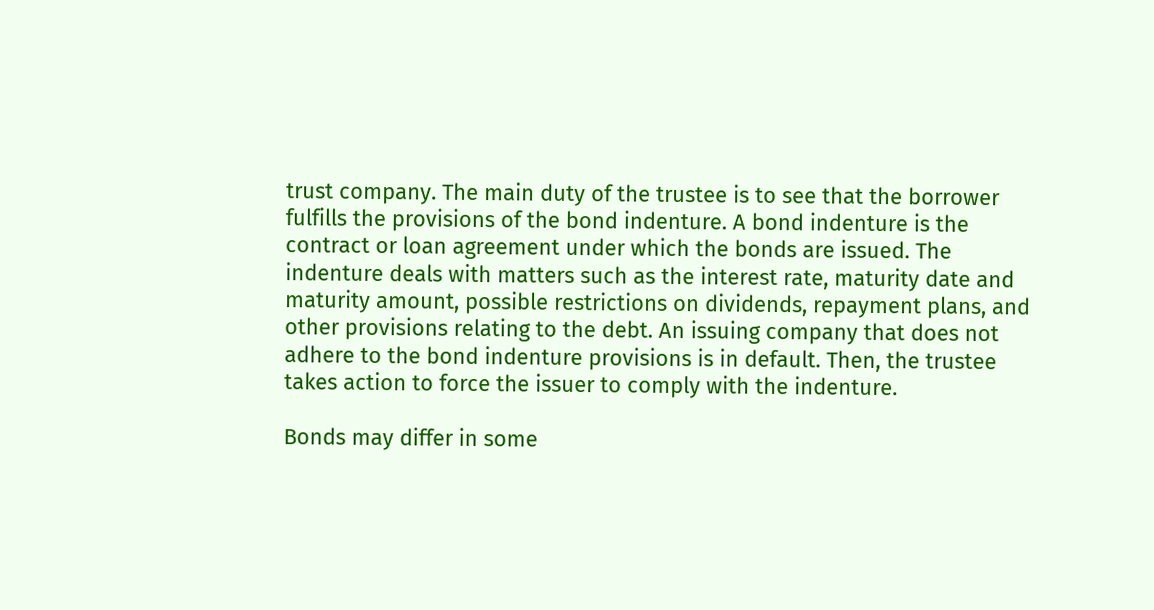trust company. The main duty of the trustee is to see that the borrower fulfills the provisions of the bond indenture. A bond indenture is the contract or loan agreement under which the bonds are issued. The indenture deals with matters such as the interest rate, maturity date and maturity amount, possible restrictions on dividends, repayment plans, and other provisions relating to the debt. An issuing company that does not adhere to the bond indenture provisions is in default. Then, the trustee takes action to force the issuer to comply with the indenture.

Bonds may differ in some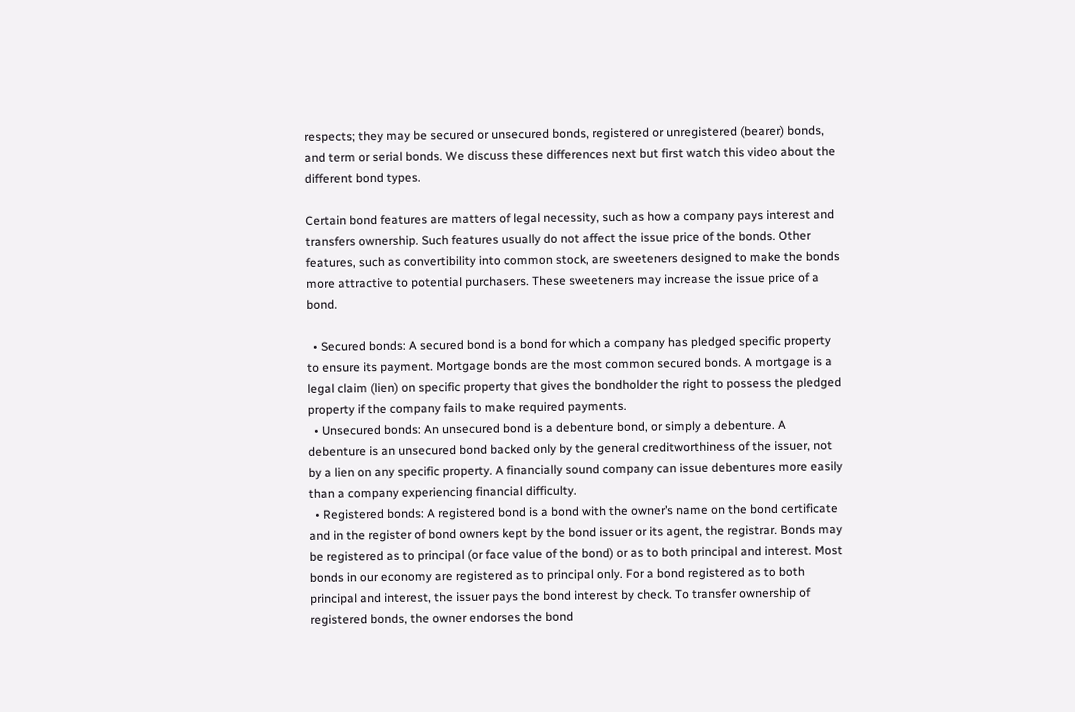respects; they may be secured or unsecured bonds, registered or unregistered (bearer) bonds, and term or serial bonds. We discuss these differences next but first watch this video about the different bond types.

Certain bond features are matters of legal necessity, such as how a company pays interest and transfers ownership. Such features usually do not affect the issue price of the bonds. Other features, such as convertibility into common stock, are sweeteners designed to make the bonds more attractive to potential purchasers. These sweeteners may increase the issue price of a bond.

  • Secured bonds: A secured bond is a bond for which a company has pledged specific property to ensure its payment. Mortgage bonds are the most common secured bonds. A mortgage is a legal claim (lien) on specific property that gives the bondholder the right to possess the pledged property if the company fails to make required payments.
  • Unsecured bonds: An unsecured bond is a debenture bond, or simply a debenture. A debenture is an unsecured bond backed only by the general creditworthiness of the issuer, not by a lien on any specific property. A financially sound company can issue debentures more easily than a company experiencing financial difficulty.
  • Registered bonds: A registered bond is a bond with the owner’s name on the bond certificate and in the register of bond owners kept by the bond issuer or its agent, the registrar. Bonds may be registered as to principal (or face value of the bond) or as to both principal and interest. Most bonds in our economy are registered as to principal only. For a bond registered as to both principal and interest, the issuer pays the bond interest by check. To transfer ownership of registered bonds, the owner endorses the bond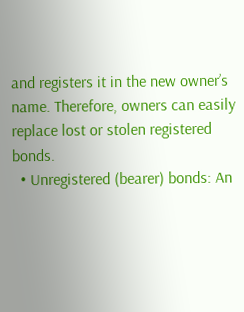and registers it in the new owner’s name. Therefore, owners can easily replace lost or stolen registered bonds.
  • Unregistered (bearer) bonds: An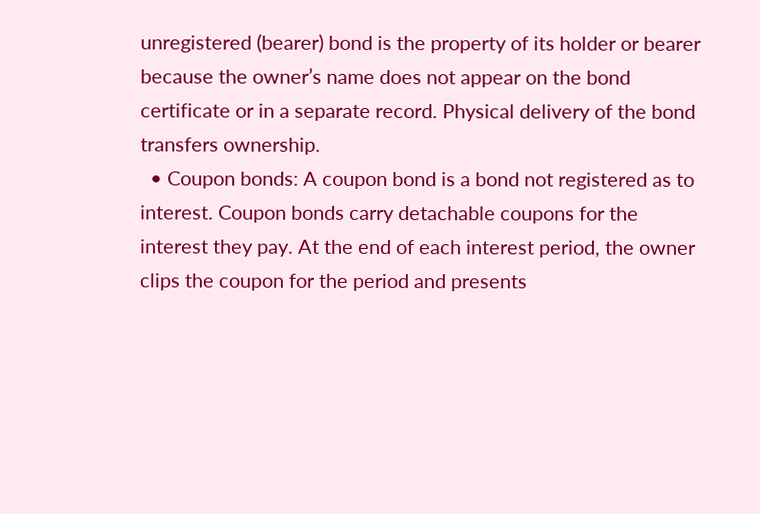unregistered (bearer) bond is the property of its holder or bearer because the owner’s name does not appear on the bond certificate or in a separate record. Physical delivery of the bond transfers ownership.
  • Coupon bonds: A coupon bond is a bond not registered as to interest. Coupon bonds carry detachable coupons for the interest they pay. At the end of each interest period, the owner clips the coupon for the period and presents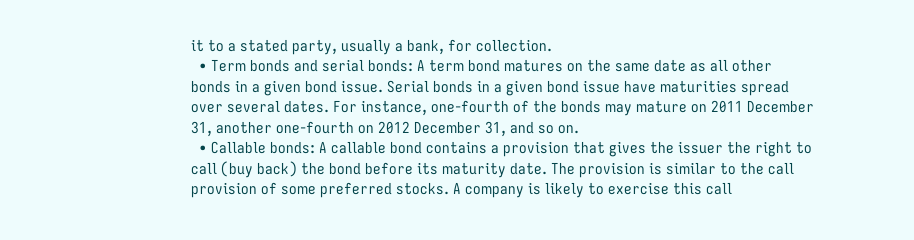it to a stated party, usually a bank, for collection.
  • Term bonds and serial bonds: A term bond matures on the same date as all other bonds in a given bond issue. Serial bonds in a given bond issue have maturities spread over several dates. For instance, one-fourth of the bonds may mature on 2011 December 31, another one-fourth on 2012 December 31, and so on.
  • Callable bonds: A callable bond contains a provision that gives the issuer the right to call (buy back) the bond before its maturity date. The provision is similar to the call provision of some preferred stocks. A company is likely to exercise this call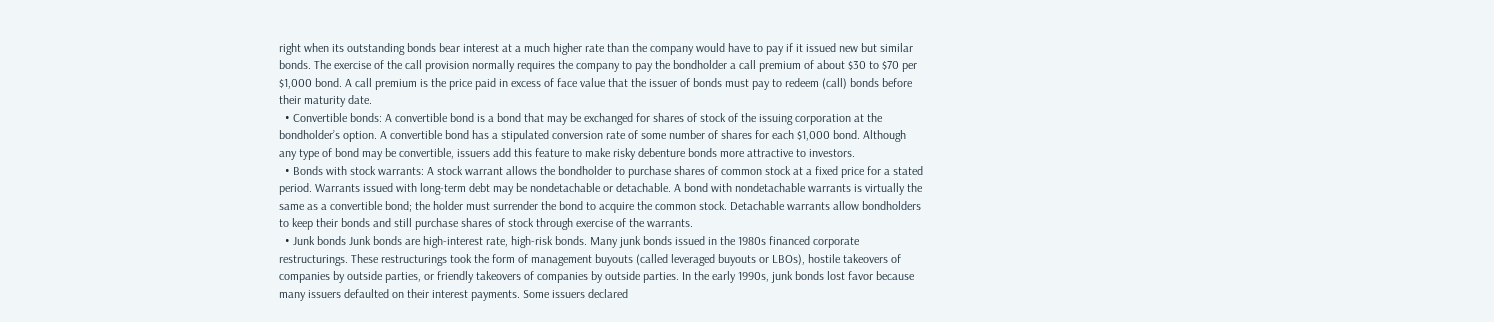right when its outstanding bonds bear interest at a much higher rate than the company would have to pay if it issued new but similar bonds. The exercise of the call provision normally requires the company to pay the bondholder a call premium of about $30 to $70 per $1,000 bond. A call premium is the price paid in excess of face value that the issuer of bonds must pay to redeem (call) bonds before their maturity date.
  • Convertible bonds: A convertible bond is a bond that may be exchanged for shares of stock of the issuing corporation at the bondholder’s option. A convertible bond has a stipulated conversion rate of some number of shares for each $1,000 bond. Although any type of bond may be convertible, issuers add this feature to make risky debenture bonds more attractive to investors.
  • Bonds with stock warrants: A stock warrant allows the bondholder to purchase shares of common stock at a fixed price for a stated period. Warrants issued with long-term debt may be nondetachable or detachable. A bond with nondetachable warrants is virtually the same as a convertible bond; the holder must surrender the bond to acquire the common stock. Detachable warrants allow bondholders to keep their bonds and still purchase shares of stock through exercise of the warrants.
  • Junk bonds Junk bonds are high-interest rate, high-risk bonds. Many junk bonds issued in the 1980s financed corporate restructurings. These restructurings took the form of management buyouts (called leveraged buyouts or LBOs), hostile takeovers of companies by outside parties, or friendly takeovers of companies by outside parties. In the early 1990s, junk bonds lost favor because many issuers defaulted on their interest payments. Some issuers declared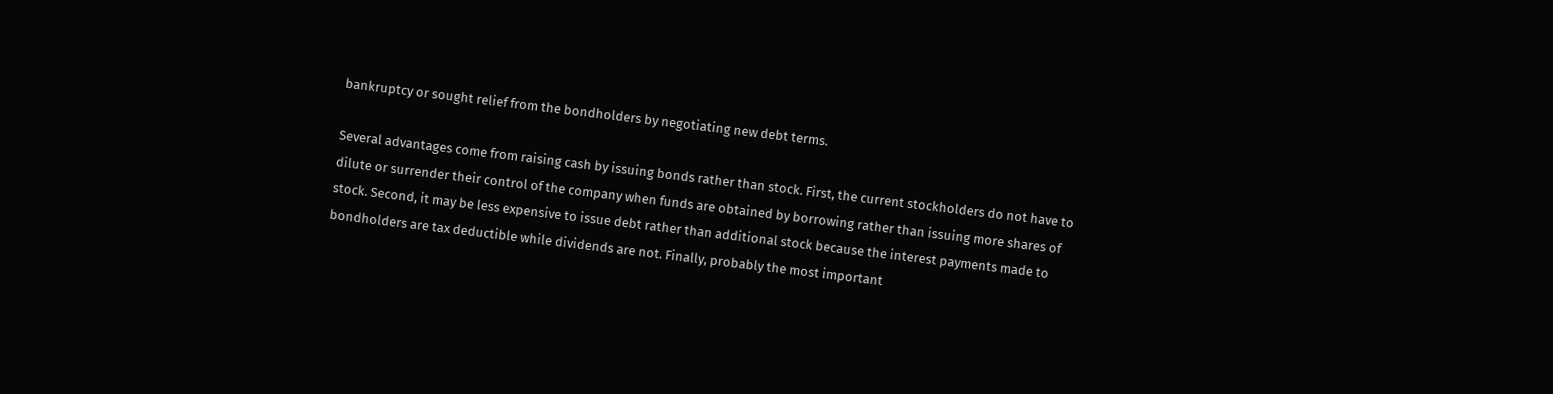bankruptcy or sought relief from the bondholders by negotiating new debt terms.

Several advantages come from raising cash by issuing bonds rather than stock. First, the current stockholders do not have to dilute or surrender their control of the company when funds are obtained by borrowing rather than issuing more shares of stock. Second, it may be less expensive to issue debt rather than additional stock because the interest payments made to bondholders are tax deductible while dividends are not. Finally, probably the most important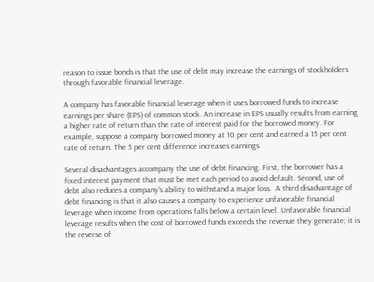reason to issue bonds is that the use of debt may increase the earnings of stockholders through favorable financial leverage.

A company has favorable financial leverage when it uses borrowed funds to increase earnings per share (EPS) of common stock. An increase in EPS usually results from earning a higher rate of return than the rate of interest paid for the borrowed money. For example, suppose a company borrowed money at 10 per cent and earned a 15 per cent rate of return. The 5 per cent difference increases earnings.

Several disadvantages accompany the use of debt financing. First, the borrower has a fixed interest payment that must be met each period to avoid default. Second, use of debt also reduces a company’s ability to withstand a major loss.  A third disadvantage of debt financing is that it also causes a company to experience unfavorable financial leverage when income from operations falls below a certain level. Unfavorable financial leverage results when the cost of borrowed funds exceeds the revenue they generate; it is the reverse of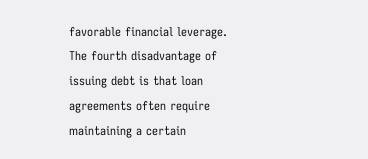favorable financial leverage. The fourth disadvantage of issuing debt is that loan agreements often require maintaining a certain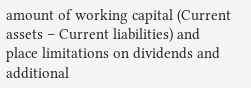amount of working capital (Current assets – Current liabilities) and place limitations on dividends and additional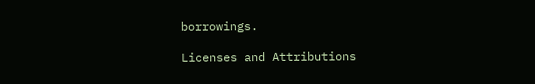borrowings.

Licenses and Attributions